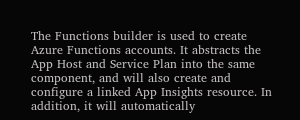The Functions builder is used to create Azure Functions accounts. It abstracts the App Host and Service Plan into the same component, and will also create and configure a linked App Insights resource. In addition, it will automatically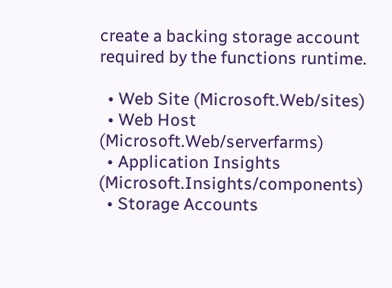create a backing storage account required by the functions runtime.

  • Web Site (Microsoft.Web/sites)
  • Web Host (Microsoft.Web/serverfarms)
  • Application Insights (Microsoft.Insights/components)
  • Storage Accounts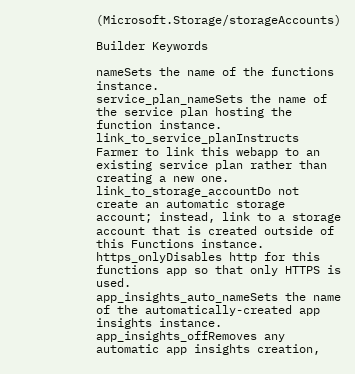(Microsoft.Storage/storageAccounts)

Builder Keywords

nameSets the name of the functions instance.
service_plan_nameSets the name of the service plan hosting the function instance.
link_to_service_planInstructs Farmer to link this webapp to an existing service plan rather than creating a new one.
link_to_storage_accountDo not create an automatic storage account; instead, link to a storage account that is created outside of this Functions instance.
https_onlyDisables http for this functions app so that only HTTPS is used.
app_insights_auto_nameSets the name of the automatically-created app insights instance.
app_insights_offRemoves any automatic app insights creation,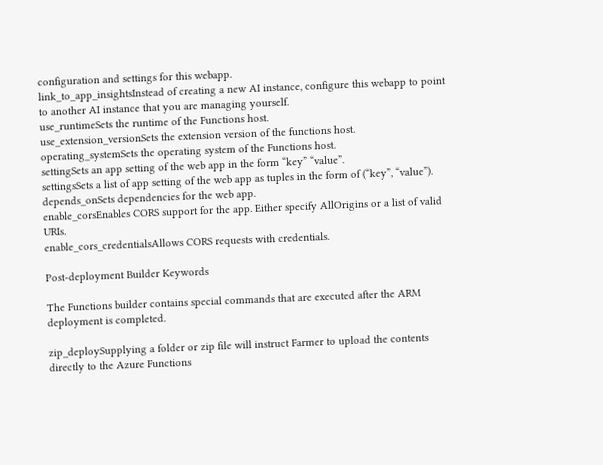configuration and settings for this webapp.
link_to_app_insightsInstead of creating a new AI instance, configure this webapp to point to another AI instance that you are managing yourself.
use_runtimeSets the runtime of the Functions host.
use_extension_versionSets the extension version of the functions host.
operating_systemSets the operating system of the Functions host.
settingSets an app setting of the web app in the form “key” “value”.
settingsSets a list of app setting of the web app as tuples in the form of (“key”, “value”).
depends_onSets dependencies for the web app.
enable_corsEnables CORS support for the app. Either specify AllOrigins or a list of valid URIs.
enable_cors_credentialsAllows CORS requests with credentials.

Post-deployment Builder Keywords

The Functions builder contains special commands that are executed after the ARM deployment is completed.

zip_deploySupplying a folder or zip file will instruct Farmer to upload the contents directly to the Azure Functions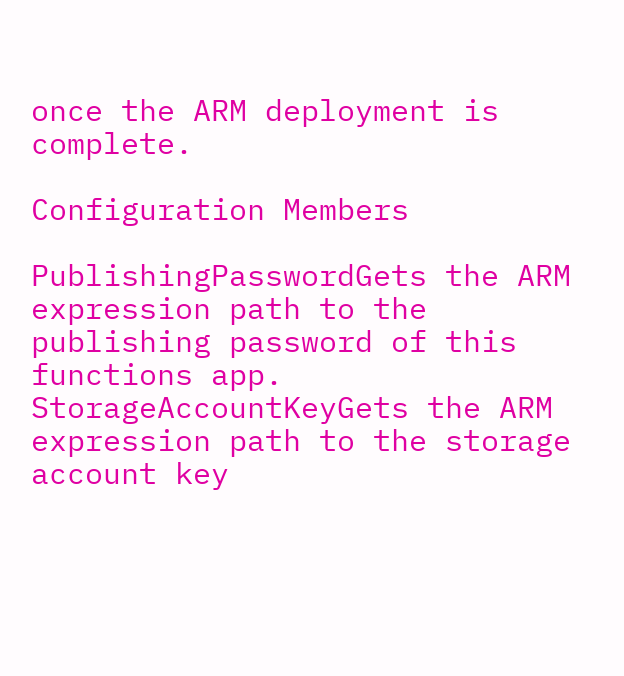once the ARM deployment is complete.

Configuration Members

PublishingPasswordGets the ARM expression path to the publishing password of this functions app.
StorageAccountKeyGets the ARM expression path to the storage account key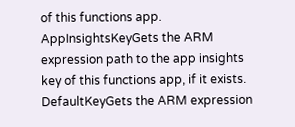of this functions app.
AppInsightsKeyGets the ARM expression path to the app insights key of this functions app, if it exists.
DefaultKeyGets the ARM expression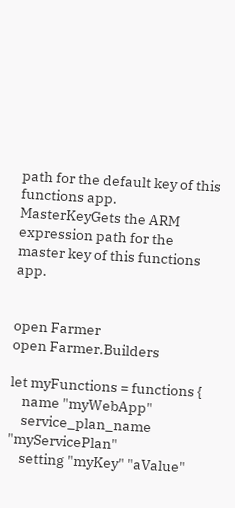path for the default key of this functions app.
MasterKeyGets the ARM expression path for the master key of this functions app.


open Farmer
open Farmer.Builders

let myFunctions = functions {
    name "myWebApp"
    service_plan_name "myServicePlan"
    setting "myKey" "aValue"